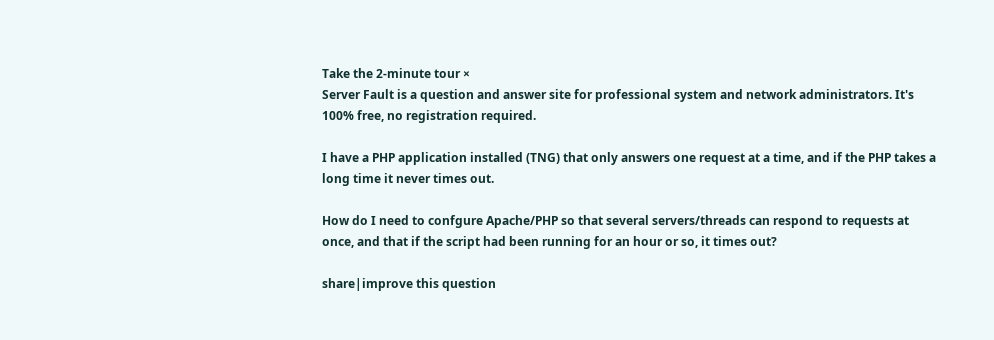Take the 2-minute tour ×
Server Fault is a question and answer site for professional system and network administrators. It's 100% free, no registration required.

I have a PHP application installed (TNG) that only answers one request at a time, and if the PHP takes a long time it never times out.

How do I need to confgure Apache/PHP so that several servers/threads can respond to requests at once, and that if the script had been running for an hour or so, it times out?

share|improve this question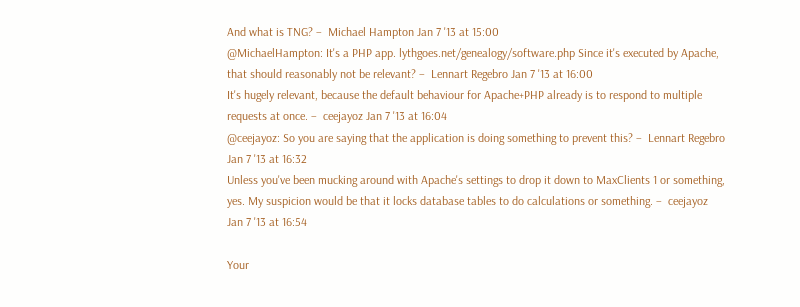And what is TNG? –  Michael Hampton Jan 7 '13 at 15:00
@MichaelHampton: It's a PHP app. lythgoes.net/genealogy/software.php Since it's executed by Apache, that should reasonably not be relevant? –  Lennart Regebro Jan 7 '13 at 16:00
It's hugely relevant, because the default behaviour for Apache+PHP already is to respond to multiple requests at once. –  ceejayoz Jan 7 '13 at 16:04
@ceejayoz: So you are saying that the application is doing something to prevent this? –  Lennart Regebro Jan 7 '13 at 16:32
Unless you've been mucking around with Apache's settings to drop it down to MaxClients 1 or something, yes. My suspicion would be that it locks database tables to do calculations or something. –  ceejayoz Jan 7 '13 at 16:54

Your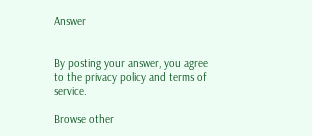Answer


By posting your answer, you agree to the privacy policy and terms of service.

Browse other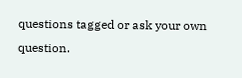questions tagged or ask your own question.